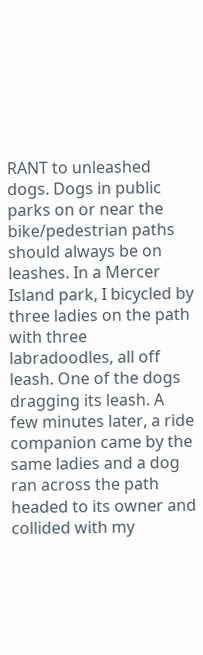RANT to unleashed dogs. Dogs in public parks on or near the bike/pedestrian paths should always be on leashes. In a Mercer Island park, I bicycled by three ladies on the path with three labradoodles, all off leash. One of the dogs dragging its leash. A few minutes later, a ride companion came by the same ladies and a dog ran across the path headed to its owner and collided with my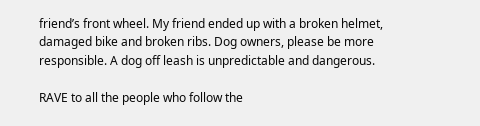friend’s front wheel. My friend ended up with a broken helmet, damaged bike and broken ribs. Dog owners, please be more responsible. A dog off leash is unpredictable and dangerous.

RAVE to all the people who follow the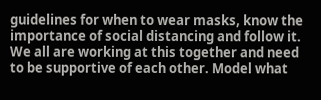guidelines for when to wear masks, know the importance of social distancing and follow it. We all are working at this together and need to be supportive of each other. Model what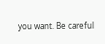you want. Be careful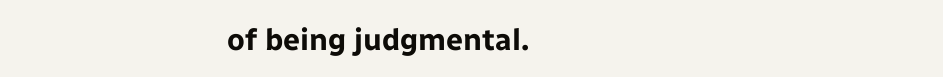of being judgmental.